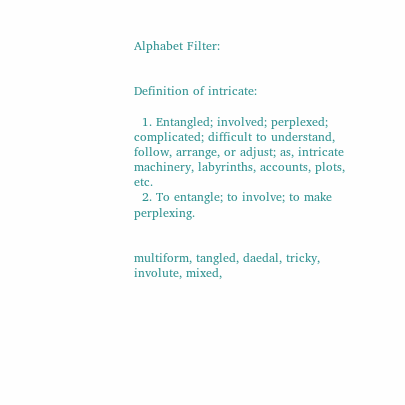Alphabet Filter:


Definition of intricate:

  1. Entangled; involved; perplexed; complicated; difficult to understand, follow, arrange, or adjust; as, intricate machinery, labyrinths, accounts, plots, etc.
  2. To entangle; to involve; to make perplexing.


multiform, tangled, daedal, tricky, involute, mixed,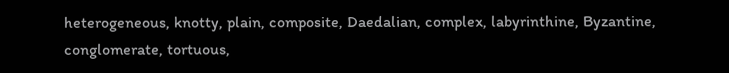heterogeneous, knotty, plain, composite, Daedalian, complex, labyrinthine, Byzantine, conglomerate, tortuous,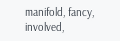manifold, fancy, involved,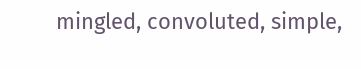mingled, convoluted, simple,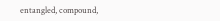entangled, compound,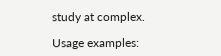study at complex.

Usage examples: